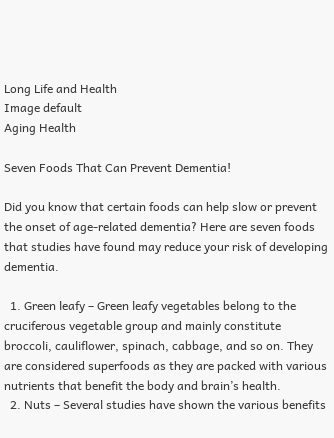Long Life and Health
Image default
Aging Health

Seven Foods That Can Prevent Dementia!

Did you know that certain foods can help slow or prevent the onset of age-related dementia? Here are seven foods that studies have found may reduce your risk of developing dementia.

  1. Green leafy – Green leafy vegetables belong to the cruciferous vegetable group and mainly constitute broccoli, cauliflower, spinach, cabbage, and so on. They are considered superfoods as they are packed with various nutrients that benefit the body and brain’s health.
  2. Nuts – Several studies have shown the various benefits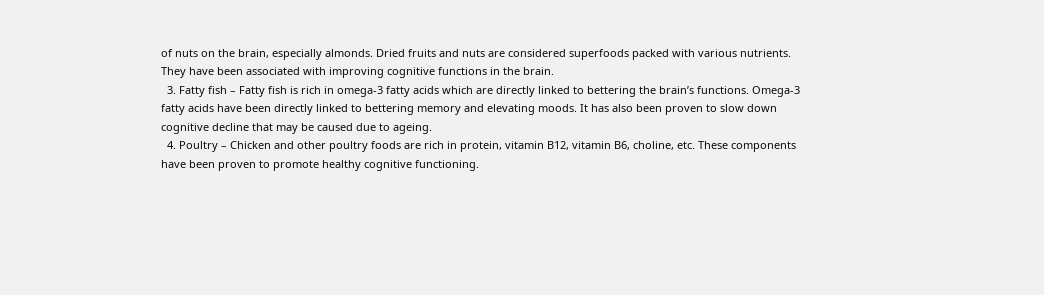of nuts on the brain, especially almonds. Dried fruits and nuts are considered superfoods packed with various nutrients. They have been associated with improving cognitive functions in the brain.
  3. Fatty fish – Fatty fish is rich in omega-3 fatty acids which are directly linked to bettering the brain’s functions. Omega-3 fatty acids have been directly linked to bettering memory and elevating moods. It has also been proven to slow down cognitive decline that may be caused due to ageing.
  4. Poultry – Chicken and other poultry foods are rich in protein, vitamin B12, vitamin B6, choline, etc. These components have been proven to promote healthy cognitive functioning.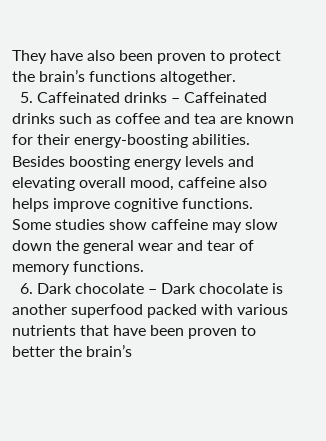They have also been proven to protect the brain’s functions altogether.
  5. Caffeinated drinks – Caffeinated drinks such as coffee and tea are known for their energy-boosting abilities. Besides boosting energy levels and elevating overall mood, caffeine also helps improve cognitive functions. Some studies show caffeine may slow down the general wear and tear of memory functions.
  6. Dark chocolate – Dark chocolate is another superfood packed with various nutrients that have been proven to better the brain’s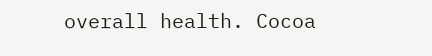overall health. Cocoa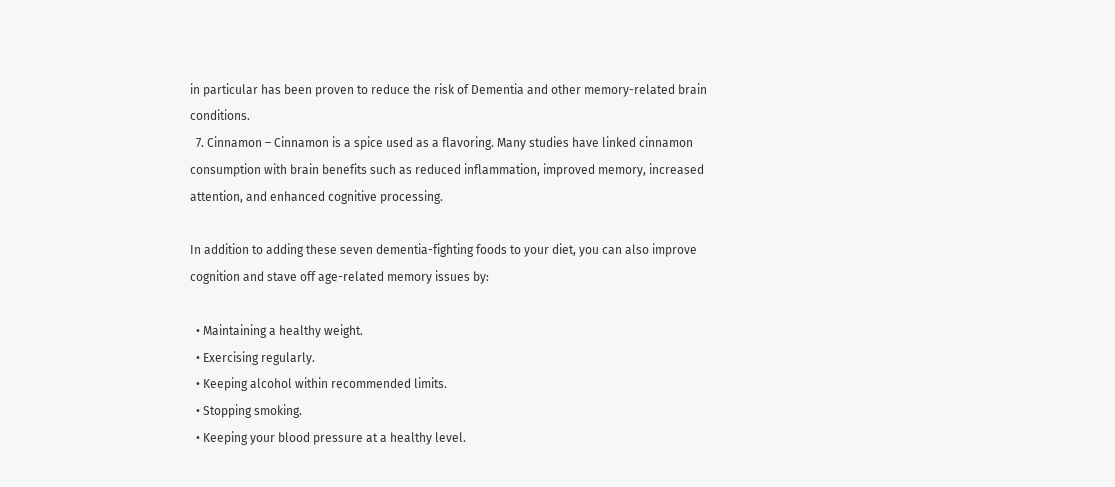in particular has been proven to reduce the risk of Dementia and other memory-related brain conditions.
  7. Cinnamon – Cinnamon is a spice used as a flavoring. Many studies have linked cinnamon consumption with brain benefits such as reduced inflammation, improved memory, increased attention, and enhanced cognitive processing.

In addition to adding these seven dementia-fighting foods to your diet, you can also improve cognition and stave off age-related memory issues by:

  • Maintaining a healthy weight.
  • Exercising regularly.
  • Keeping alcohol within recommended limits.
  • Stopping smoking.
  • Keeping your blood pressure at a healthy level.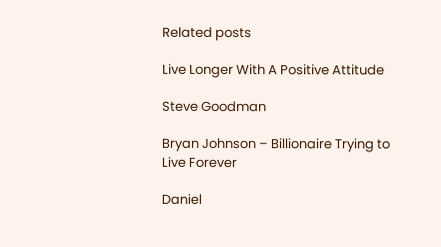Related posts

Live Longer With A Positive Attitude

Steve Goodman

Bryan Johnson – Billionaire Trying to Live Forever

Daniel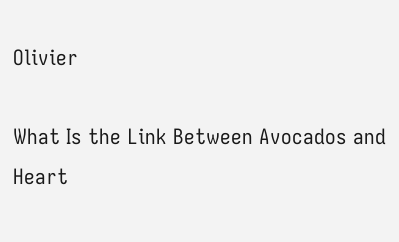Olivier

What Is the Link Between Avocados and Heart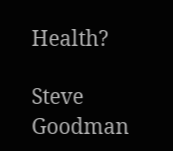Health?

Steve Goodman